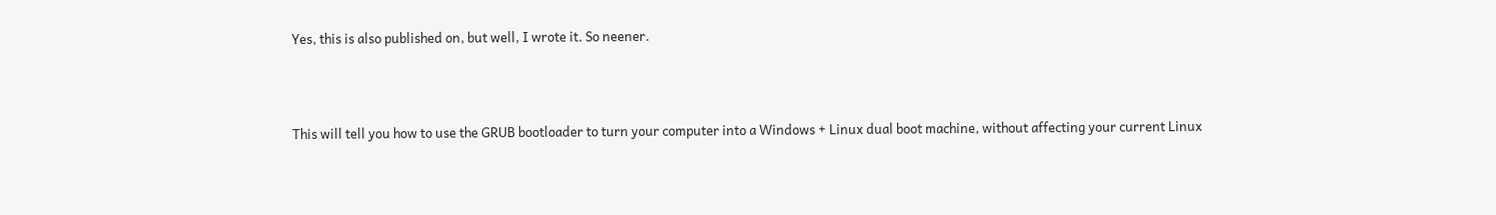Yes, this is also published on, but well, I wrote it. So neener.



This will tell you how to use the GRUB bootloader to turn your computer into a Windows + Linux dual boot machine, without affecting your current Linux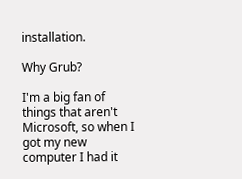installation.

Why Grub?

I'm a big fan of things that aren't Microsoft, so when I got my new computer I had it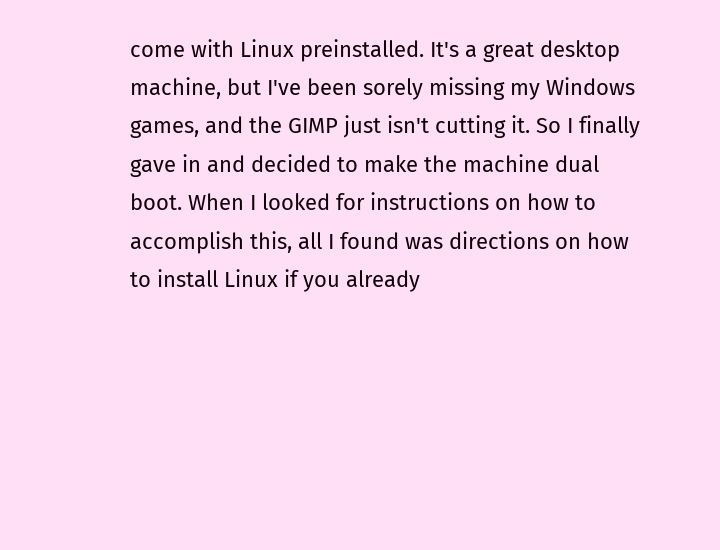come with Linux preinstalled. It's a great desktop machine, but I've been sorely missing my Windows games, and the GIMP just isn't cutting it. So I finally gave in and decided to make the machine dual boot. When I looked for instructions on how to accomplish this, all I found was directions on how to install Linux if you already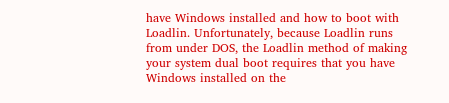have Windows installed and how to boot with Loadlin. Unfortunately, because Loadlin runs from under DOS, the Loadlin method of making your system dual boot requires that you have Windows installed on the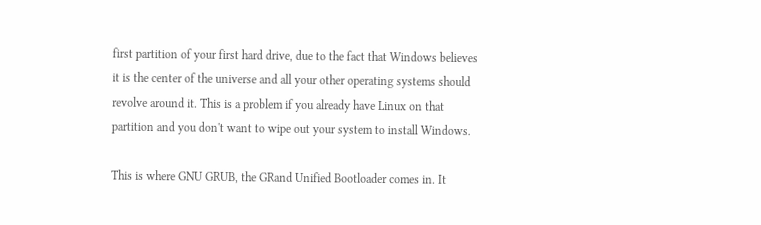first partition of your first hard drive, due to the fact that Windows believes it is the center of the universe and all your other operating systems should revolve around it. This is a problem if you already have Linux on that partition and you don't want to wipe out your system to install Windows.

This is where GNU GRUB, the GRand Unified Bootloader comes in. It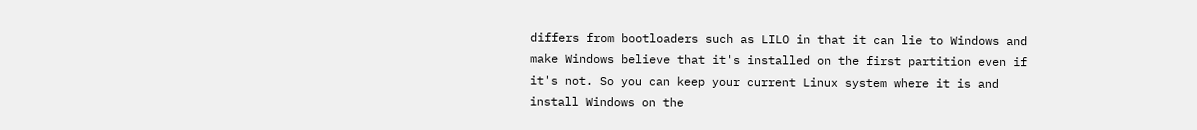differs from bootloaders such as LILO in that it can lie to Windows and make Windows believe that it's installed on the first partition even if it's not. So you can keep your current Linux system where it is and install Windows on the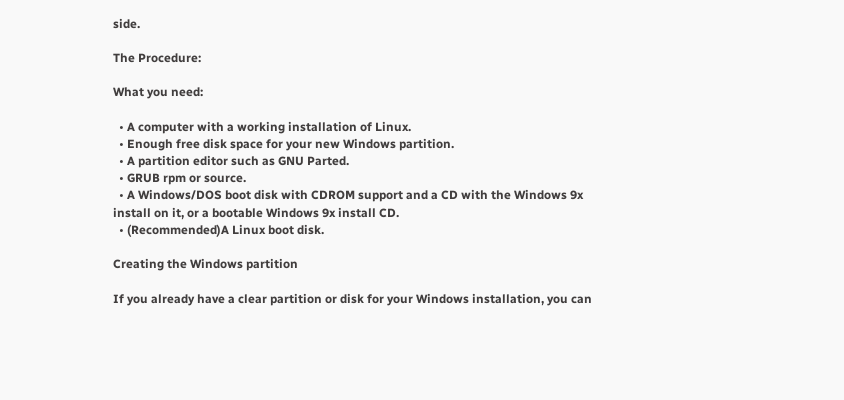side.

The Procedure:

What you need:

  • A computer with a working installation of Linux.
  • Enough free disk space for your new Windows partition.
  • A partition editor such as GNU Parted.
  • GRUB rpm or source.
  • A Windows/DOS boot disk with CDROM support and a CD with the Windows 9x install on it, or a bootable Windows 9x install CD.
  • (Recommended)A Linux boot disk.

Creating the Windows partition

If you already have a clear partition or disk for your Windows installation, you can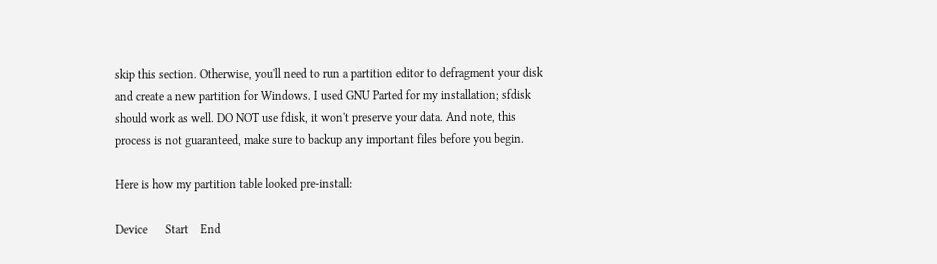skip this section. Otherwise, you'll need to run a partition editor to defragment your disk and create a new partition for Windows. I used GNU Parted for my installation; sfdisk should work as well. DO NOT use fdisk, it won't preserve your data. And note, this process is not guaranteed, make sure to backup any important files before you begin.

Here is how my partition table looked pre-install:

Device      Start    End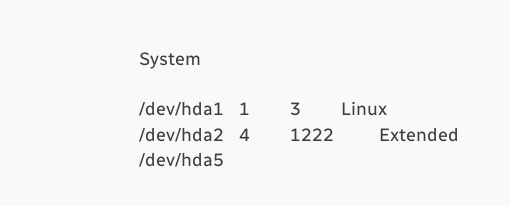System

/dev/hda1   1        3        Linux
/dev/hda2   4        1222         Extended
/dev/hda5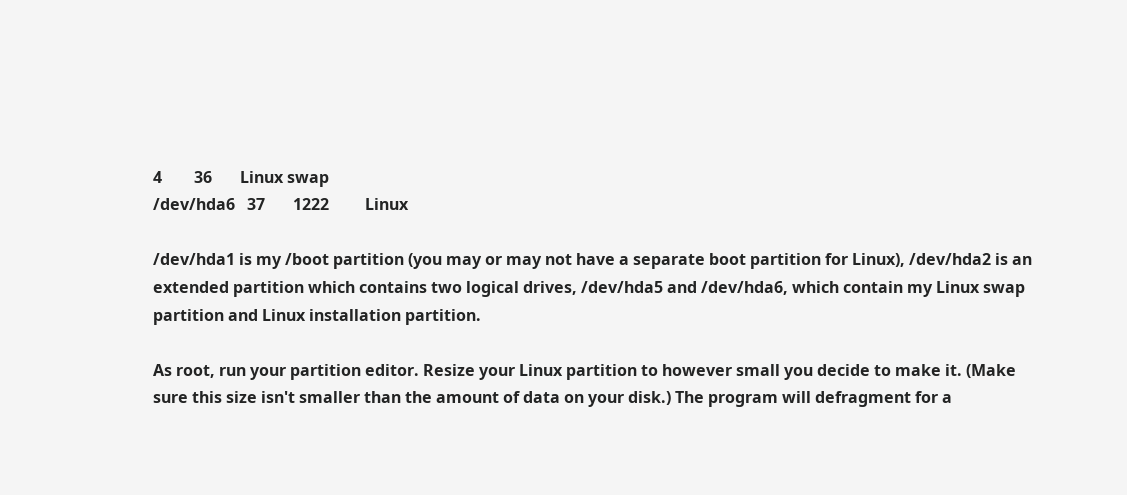4        36       Linux swap
/dev/hda6   37       1222         Linux

/dev/hda1 is my /boot partition (you may or may not have a separate boot partition for Linux), /dev/hda2 is an extended partition which contains two logical drives, /dev/hda5 and /dev/hda6, which contain my Linux swap partition and Linux installation partition.

As root, run your partition editor. Resize your Linux partition to however small you decide to make it. (Make sure this size isn't smaller than the amount of data on your disk.) The program will defragment for a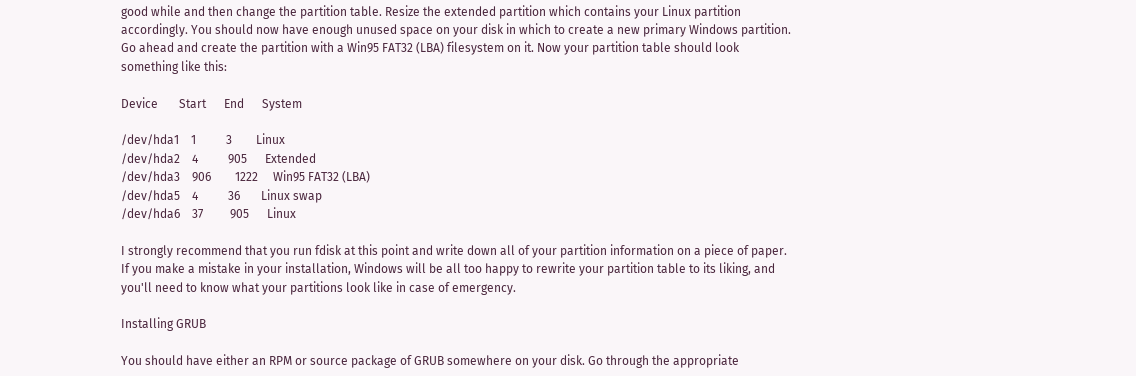good while and then change the partition table. Resize the extended partition which contains your Linux partition accordingly. You should now have enough unused space on your disk in which to create a new primary Windows partition. Go ahead and create the partition with a Win95 FAT32 (LBA) filesystem on it. Now your partition table should look something like this:

Device       Start      End      System

/dev/hda1    1          3        Linux
/dev/hda2    4          905      Extended
/dev/hda3    906        1222     Win95 FAT32 (LBA)
/dev/hda5    4          36       Linux swap
/dev/hda6    37         905      Linux

I strongly recommend that you run fdisk at this point and write down all of your partition information on a piece of paper. If you make a mistake in your installation, Windows will be all too happy to rewrite your partition table to its liking, and you'll need to know what your partitions look like in case of emergency.

Installing GRUB

You should have either an RPM or source package of GRUB somewhere on your disk. Go through the appropriate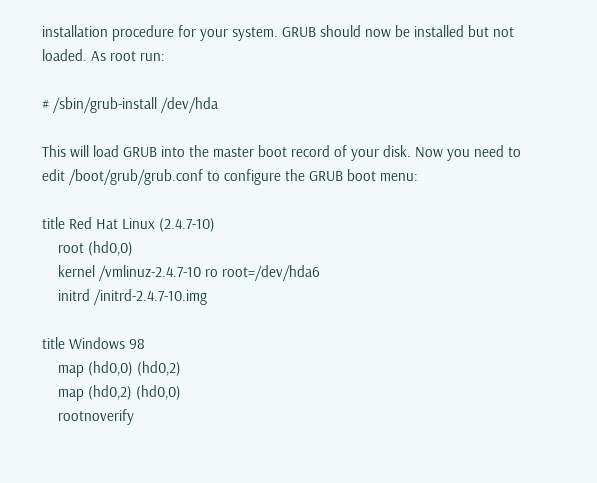installation procedure for your system. GRUB should now be installed but not loaded. As root run:

# /sbin/grub-install /dev/hda

This will load GRUB into the master boot record of your disk. Now you need to edit /boot/grub/grub.conf to configure the GRUB boot menu:

title Red Hat Linux (2.4.7-10)
    root (hd0,0)
    kernel /vmlinuz-2.4.7-10 ro root=/dev/hda6
    initrd /initrd-2.4.7-10.img

title Windows 98
    map (hd0,0) (hd0,2)
    map (hd0,2) (hd0,0)
    rootnoverify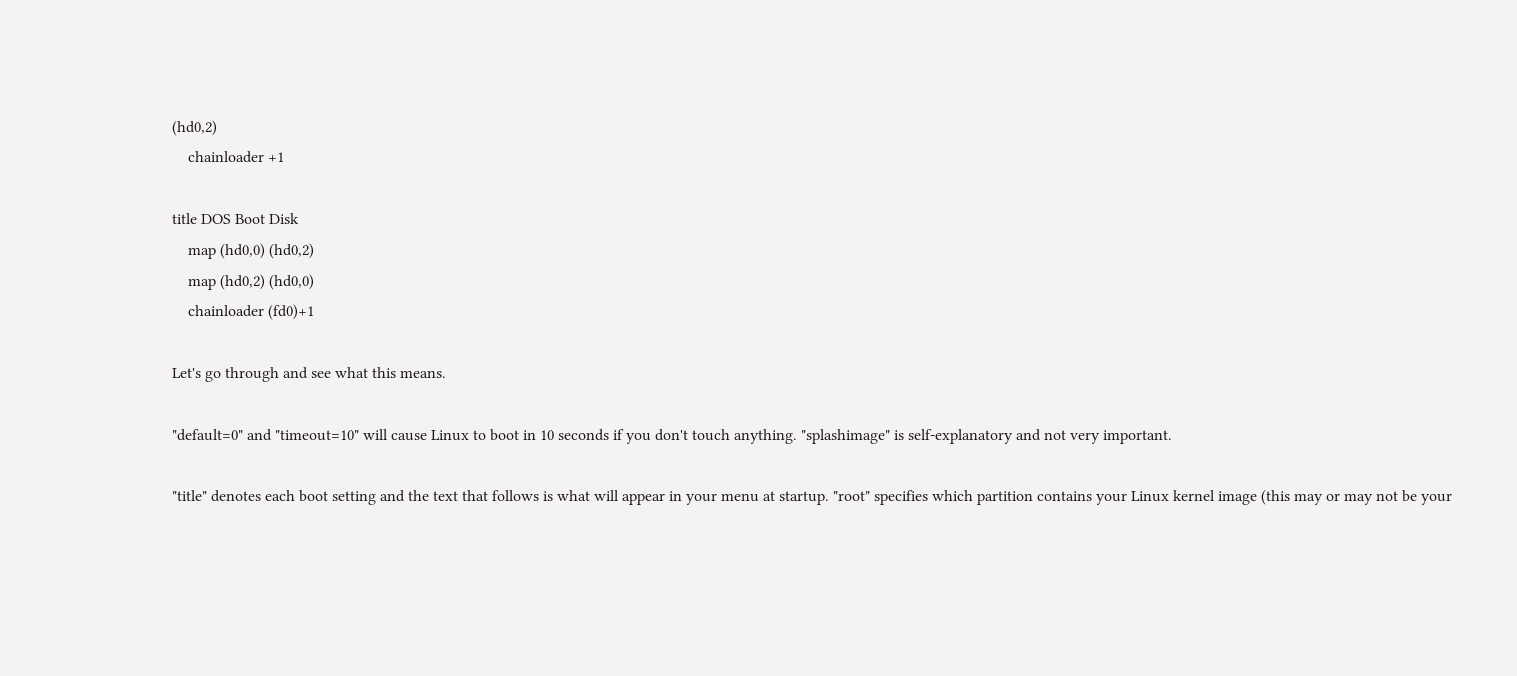(hd0,2)
    chainloader +1

title DOS Boot Disk
    map (hd0,0) (hd0,2)
    map (hd0,2) (hd0,0)
    chainloader (fd0)+1

Let's go through and see what this means.

"default=0" and "timeout=10" will cause Linux to boot in 10 seconds if you don't touch anything. "splashimage" is self-explanatory and not very important.

"title" denotes each boot setting and the text that follows is what will appear in your menu at startup. "root" specifies which partition contains your Linux kernel image (this may or may not be your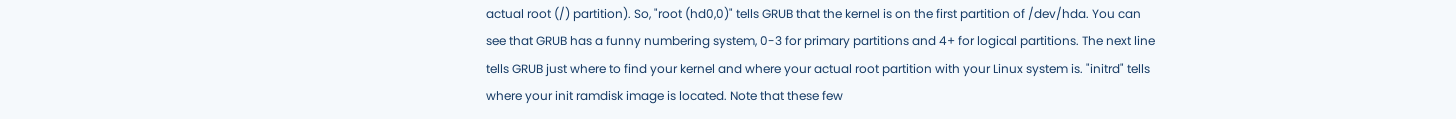actual root (/) partition). So, "root (hd0,0)" tells GRUB that the kernel is on the first partition of /dev/hda. You can see that GRUB has a funny numbering system, 0-3 for primary partitions and 4+ for logical partitions. The next line tells GRUB just where to find your kernel and where your actual root partition with your Linux system is. "initrd" tells where your init ramdisk image is located. Note that these few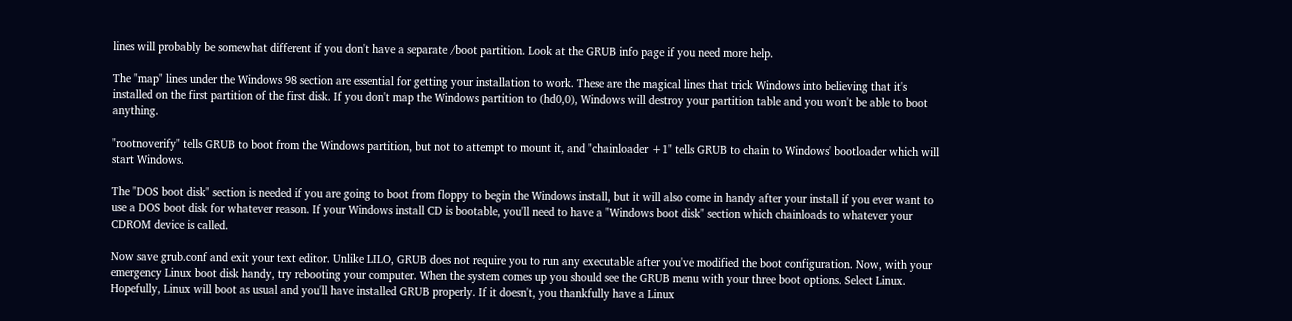lines will probably be somewhat different if you don't have a separate /boot partition. Look at the GRUB info page if you need more help.

The "map" lines under the Windows 98 section are essential for getting your installation to work. These are the magical lines that trick Windows into believing that it's installed on the first partition of the first disk. If you don't map the Windows partition to (hd0,0), Windows will destroy your partition table and you won't be able to boot anything.

"rootnoverify" tells GRUB to boot from the Windows partition, but not to attempt to mount it, and "chainloader +1" tells GRUB to chain to Windows' bootloader which will start Windows.

The "DOS boot disk" section is needed if you are going to boot from floppy to begin the Windows install, but it will also come in handy after your install if you ever want to use a DOS boot disk for whatever reason. If your Windows install CD is bootable, you'll need to have a "Windows boot disk" section which chainloads to whatever your CDROM device is called.

Now save grub.conf and exit your text editor. Unlike LILO, GRUB does not require you to run any executable after you've modified the boot configuration. Now, with your emergency Linux boot disk handy, try rebooting your computer. When the system comes up you should see the GRUB menu with your three boot options. Select Linux. Hopefully, Linux will boot as usual and you'll have installed GRUB properly. If it doesn't, you thankfully have a Linux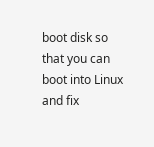boot disk so that you can boot into Linux and fix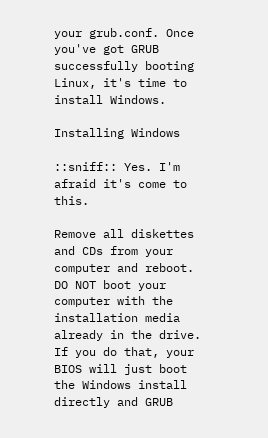your grub.conf. Once you've got GRUB successfully booting Linux, it's time to install Windows.

Installing Windows

::sniff:: Yes. I'm afraid it's come to this.

Remove all diskettes and CDs from your computer and reboot. DO NOT boot your computer with the installation media already in the drive. If you do that, your BIOS will just boot the Windows install directly and GRUB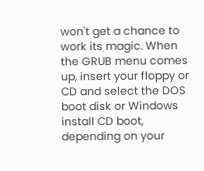won't get a chance to work its magic. When the GRUB menu comes up, insert your floppy or CD and select the DOS boot disk or Windows install CD boot, depending on your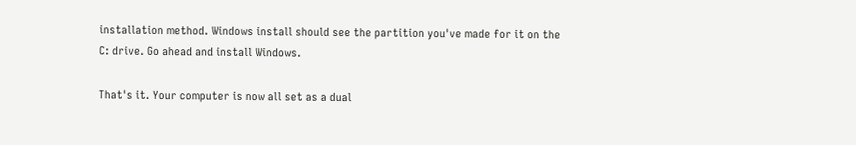installation method. Windows install should see the partition you've made for it on the C: drive. Go ahead and install Windows.

That's it. Your computer is now all set as a dual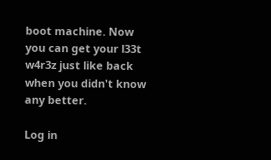boot machine. Now you can get your l33t w4r3z just like back when you didn't know any better.

Log in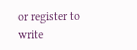or register to write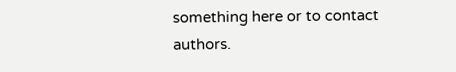something here or to contact authors.